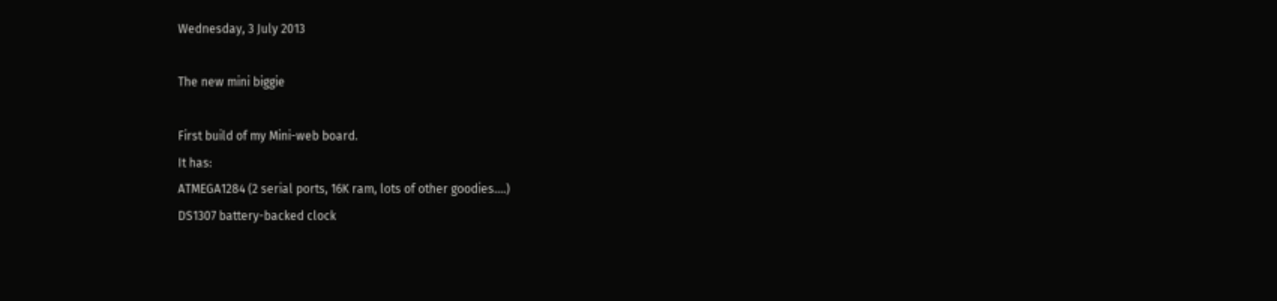Wednesday, 3 July 2013

The new mini biggie

First build of my Mini-web board.
It has:
ATMEGA1284 (2 serial ports, 16K ram, lots of other goodies....)
DS1307 battery-backed clock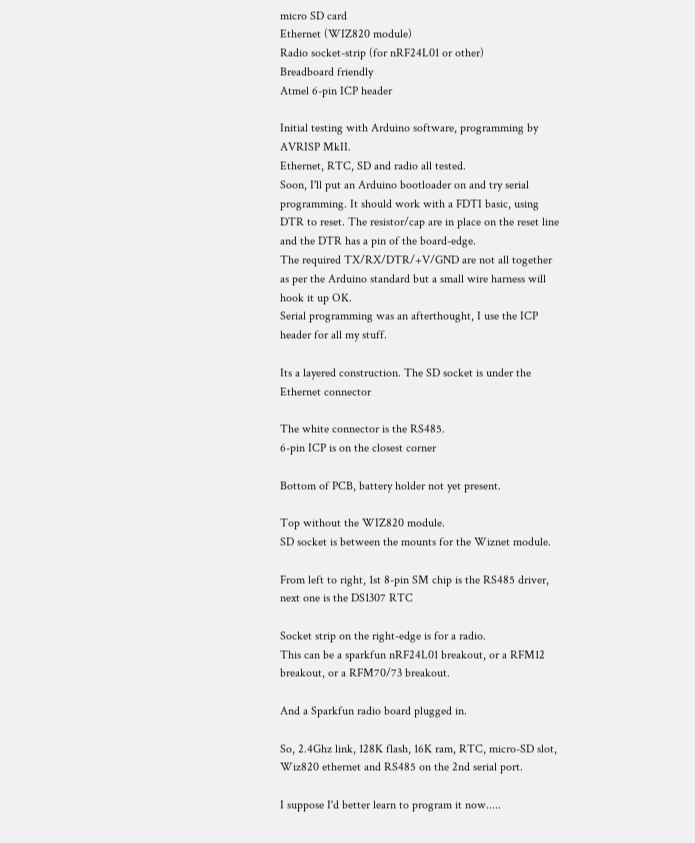micro SD card
Ethernet (WIZ820 module)
Radio socket-strip (for nRF24L01 or other)
Breadboard friendly
Atmel 6-pin ICP header

Initial testing with Arduino software, programming by AVRISP MkII.
Ethernet, RTC, SD and radio all tested.
Soon, I'll put an Arduino bootloader on and try serial programming. It should work with a FDTI basic, using DTR to reset. The resistor/cap are in place on the reset line and the DTR has a pin of the board-edge.
The required TX/RX/DTR/+V/GND are not all together as per the Arduino standard but a small wire harness will hook it up OK.
Serial programming was an afterthought, I use the ICP header for all my stuff.

Its a layered construction. The SD socket is under the Ethernet connector

The white connector is the RS485.
6-pin ICP is on the closest corner

Bottom of PCB, battery holder not yet present.

Top without the WIZ820 module.
SD socket is between the mounts for the Wiznet module.

From left to right, 1st 8-pin SM chip is the RS485 driver, next one is the DS1307 RTC

Socket strip on the right-edge is for a radio.
This can be a sparkfun nRF24L01 breakout, or a RFM12 breakout, or a RFM70/73 breakout.

And a Sparkfun radio board plugged in.

So, 2.4Ghz link, 128K flash, 16K ram, RTC, micro-SD slot, Wiz820 ethernet and RS485 on the 2nd serial port.

I suppose I'd better learn to program it now.....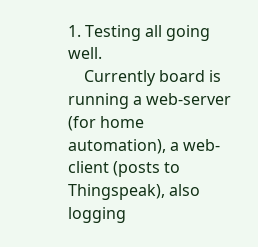1. Testing all going well.
    Currently board is running a web-server (for home automation), a web-client (posts to Thingspeak), also logging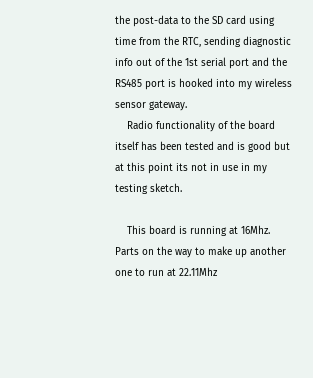the post-data to the SD card using time from the RTC, sending diagnostic info out of the 1st serial port and the RS485 port is hooked into my wireless sensor gateway.
    Radio functionality of the board itself has been tested and is good but at this point its not in use in my testing sketch.

    This board is running at 16Mhz. Parts on the way to make up another one to run at 22.11Mhz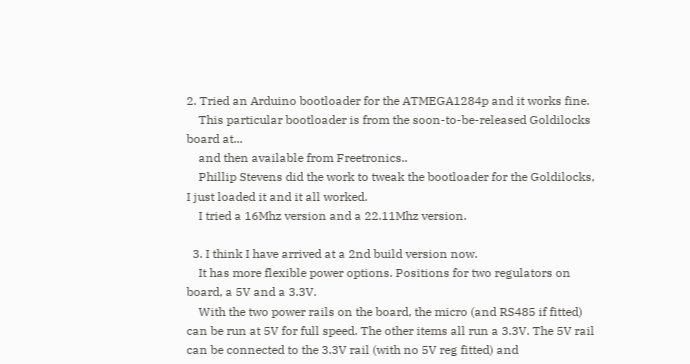2. Tried an Arduino bootloader for the ATMEGA1284p and it works fine.
    This particular bootloader is from the soon-to-be-released Goldilocks board at...
    and then available from Freetronics..
    Phillip Stevens did the work to tweak the bootloader for the Goldilocks, I just loaded it and it all worked.
    I tried a 16Mhz version and a 22.11Mhz version.

  3. I think I have arrived at a 2nd build version now.
    It has more flexible power options. Positions for two regulators on board, a 5V and a 3.3V.
    With the two power rails on the board, the micro (and RS485 if fitted) can be run at 5V for full speed. The other items all run a 3.3V. The 5V rail can be connected to the 3.3V rail (with no 5V reg fitted) and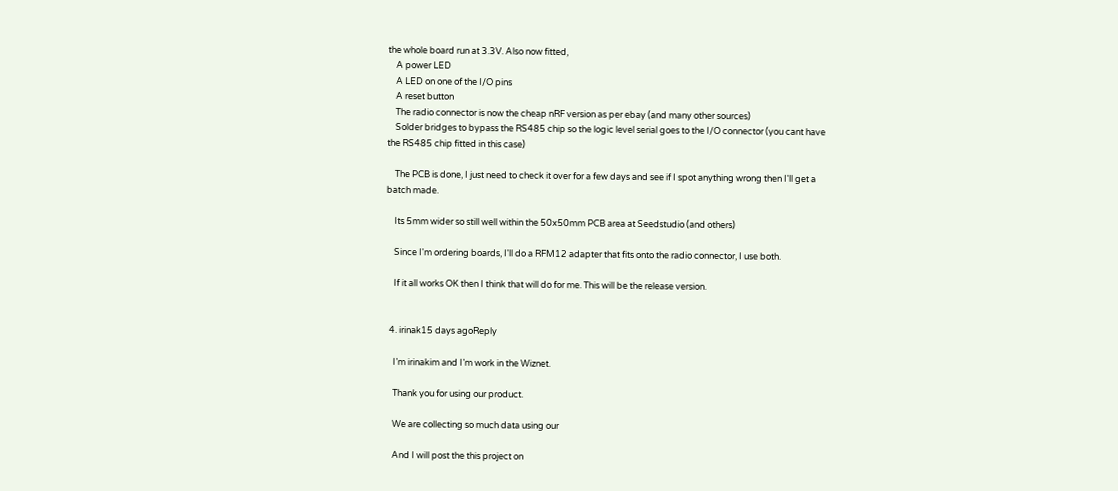the whole board run at 3.3V. Also now fitted,
    A power LED
    A LED on one of the I/O pins
    A reset button
    The radio connector is now the cheap nRF version as per ebay (and many other sources)
    Solder bridges to bypass the RS485 chip so the logic level serial goes to the I/O connector (you cant have the RS485 chip fitted in this case)

    The PCB is done, I just need to check it over for a few days and see if I spot anything wrong then I'll get a batch made.

    Its 5mm wider so still well within the 50x50mm PCB area at Seedstudio (and others)

    Since I'm ordering boards, I'll do a RFM12 adapter that fits onto the radio connector, I use both.

    If it all works OK then I think that will do for me. This will be the release version.


  4. irinak15 days agoReply

    I’m irinakim and I’m work in the Wiznet.

    Thank you for using our product.

    We are collecting so much data using our

    And I will post the this project on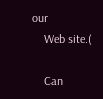our
    Web site.(

    Can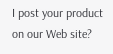I post your product on our Web site?